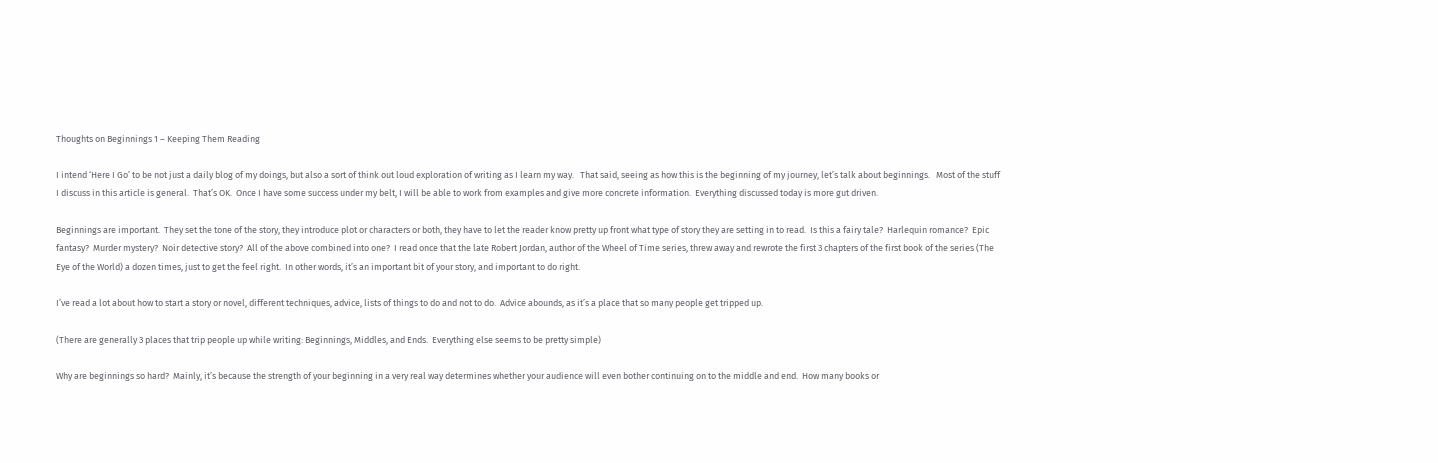Thoughts on Beginnings 1 – Keeping Them Reading

I intend ‘Here I Go’ to be not just a daily blog of my doings, but also a sort of think out loud exploration of writing as I learn my way.   That said, seeing as how this is the beginning of my journey, let’s talk about beginnings.   Most of the stuff I discuss in this article is general.  That’s OK.  Once I have some success under my belt, I will be able to work from examples and give more concrete information.  Everything discussed today is more gut driven.

Beginnings are important.  They set the tone of the story, they introduce plot or characters or both, they have to let the reader know pretty up front what type of story they are setting in to read.  Is this a fairy tale?  Harlequin romance?  Epic fantasy?  Murder mystery?  Noir detective story?  All of the above combined into one?  I read once that the late Robert Jordan, author of the Wheel of Time series, threw away and rewrote the first 3 chapters of the first book of the series (The Eye of the World) a dozen times, just to get the feel right.  In other words, it’s an important bit of your story, and important to do right.

I’ve read a lot about how to start a story or novel, different techniques, advice, lists of things to do and not to do.  Advice abounds, as it’s a place that so many people get tripped up.

(There are generally 3 places that trip people up while writing: Beginnings, Middles, and Ends.  Everything else seems to be pretty simple)

Why are beginnings so hard?  Mainly, it’s because the strength of your beginning in a very real way determines whether your audience will even bother continuing on to the middle and end.  How many books or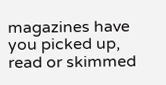magazines have you picked up, read or skimmed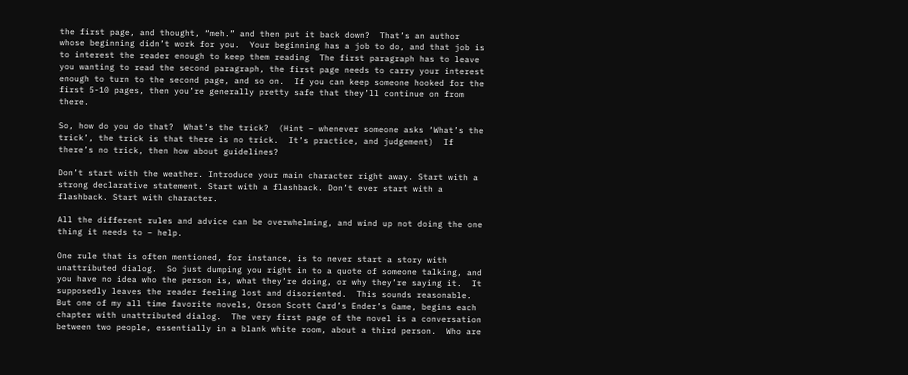the first page, and thought, “meh.” and then put it back down?  That’s an author whose beginning didn’t work for you.  Your beginning has a job to do, and that job is to interest the reader enough to keep them reading  The first paragraph has to leave you wanting to read the second paragraph, the first page needs to carry your interest enough to turn to the second page, and so on.  If you can keep someone hooked for the first 5-10 pages, then you’re generally pretty safe that they’ll continue on from there.

So, how do you do that?  What’s the trick?  (Hint – whenever someone asks ‘What’s the trick’, the trick is that there is no trick.  It’s practice, and judgement)  If there’s no trick, then how about guidelines?

Don’t start with the weather. Introduce your main character right away. Start with a strong declarative statement. Start with a flashback. Don’t ever start with a flashback. Start with character.

All the different rules and advice can be overwhelming, and wind up not doing the one thing it needs to – help.

One rule that is often mentioned, for instance, is to never start a story with unattributed dialog.  So just dumping you right in to a quote of someone talking, and you have no idea who the person is, what they’re doing, or why they’re saying it.  It supposedly leaves the reader feeling lost and disoriented.  This sounds reasonable.  But one of my all time favorite novels, Orson Scott Card’s Ender’s Game, begins each chapter with unattributed dialog.  The very first page of the novel is a conversation between two people, essentially in a blank white room, about a third person.  Who are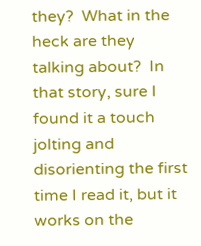they?  What in the heck are they talking about?  In that story, sure I found it a touch jolting and disorienting the first time I read it, but it works on the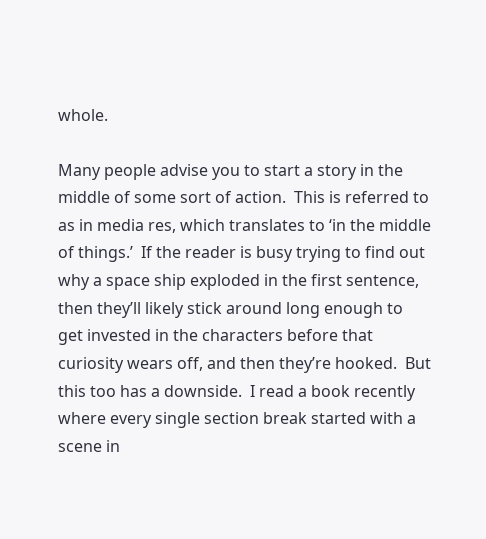whole.

Many people advise you to start a story in the middle of some sort of action.  This is referred to as in media res, which translates to ‘in the middle of things.’  If the reader is busy trying to find out why a space ship exploded in the first sentence, then they’ll likely stick around long enough to get invested in the characters before that curiosity wears off, and then they’re hooked.  But this too has a downside.  I read a book recently where every single section break started with a scene in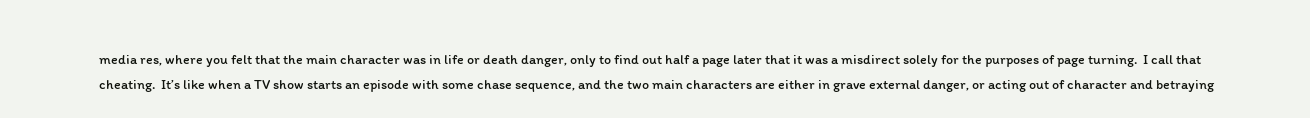media res, where you felt that the main character was in life or death danger, only to find out half a page later that it was a misdirect solely for the purposes of page turning.  I call that cheating.  It’s like when a TV show starts an episode with some chase sequence, and the two main characters are either in grave external danger, or acting out of character and betraying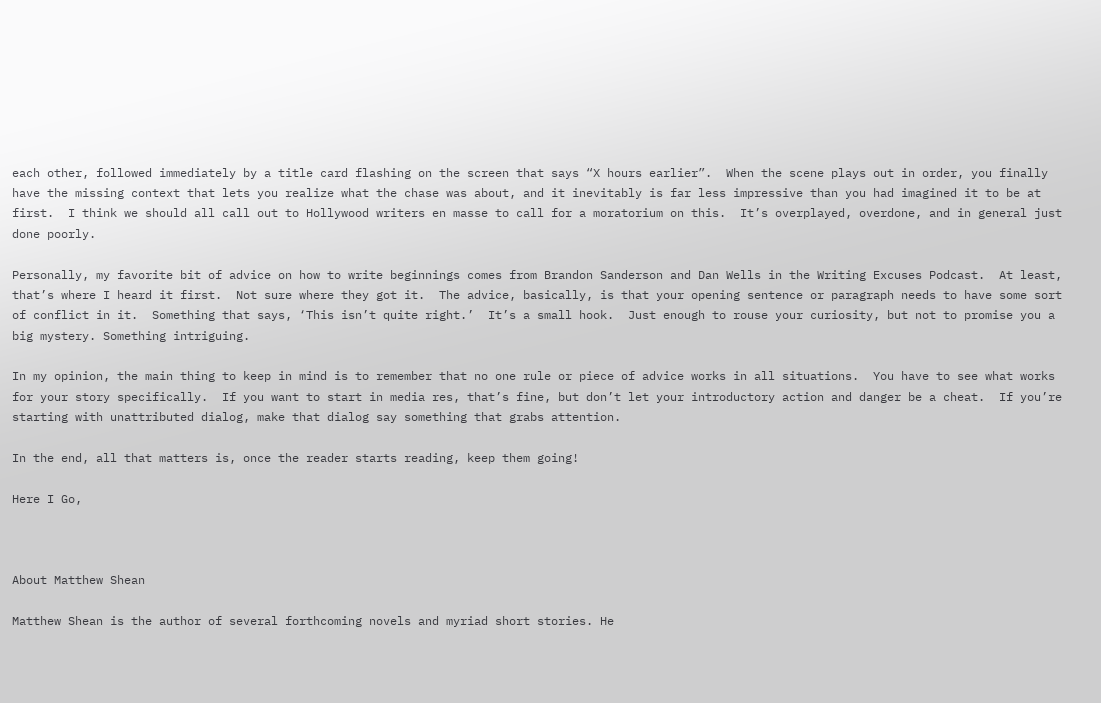each other, followed immediately by a title card flashing on the screen that says “X hours earlier”.  When the scene plays out in order, you finally have the missing context that lets you realize what the chase was about, and it inevitably is far less impressive than you had imagined it to be at first.  I think we should all call out to Hollywood writers en masse to call for a moratorium on this.  It’s overplayed, overdone, and in general just done poorly.

Personally, my favorite bit of advice on how to write beginnings comes from Brandon Sanderson and Dan Wells in the Writing Excuses Podcast.  At least, that’s where I heard it first.  Not sure where they got it.  The advice, basically, is that your opening sentence or paragraph needs to have some sort of conflict in it.  Something that says, ‘This isn’t quite right.’  It’s a small hook.  Just enough to rouse your curiosity, but not to promise you a big mystery. Something intriguing.

In my opinion, the main thing to keep in mind is to remember that no one rule or piece of advice works in all situations.  You have to see what works for your story specifically.  If you want to start in media res, that’s fine, but don’t let your introductory action and danger be a cheat.  If you’re starting with unattributed dialog, make that dialog say something that grabs attention.

In the end, all that matters is, once the reader starts reading, keep them going!

Here I Go,



About Matthew Shean

Matthew Shean is the author of several forthcoming novels and myriad short stories. He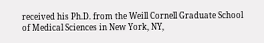received his Ph.D. from the Weill Cornell Graduate School of Medical Sciences in New York, NY,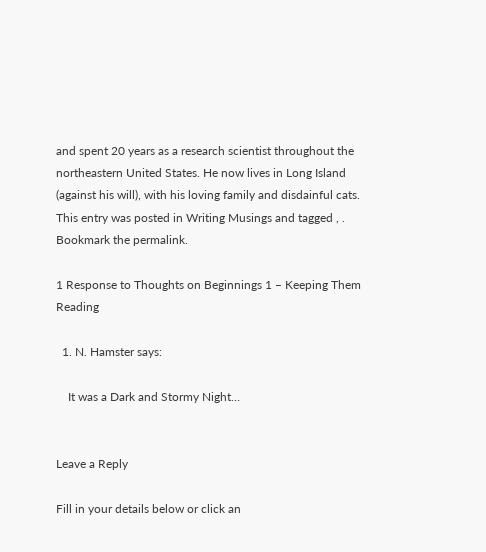and spent 20 years as a research scientist throughout the northeastern United States. He now lives in Long Island (against his will), with his loving family and disdainful cats.
This entry was posted in Writing Musings and tagged , . Bookmark the permalink.

1 Response to Thoughts on Beginnings 1 – Keeping Them Reading

  1. N. Hamster says:

    It was a Dark and Stormy Night…


Leave a Reply

Fill in your details below or click an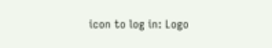icon to log in: Logo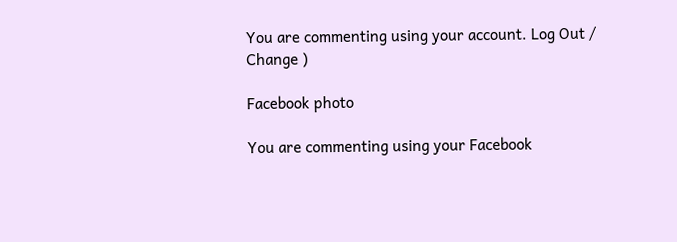You are commenting using your account. Log Out /  Change )

Facebook photo

You are commenting using your Facebook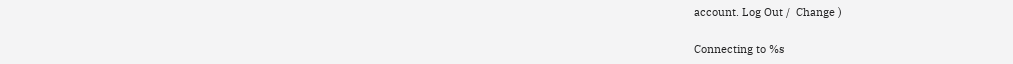account. Log Out /  Change )

Connecting to %s